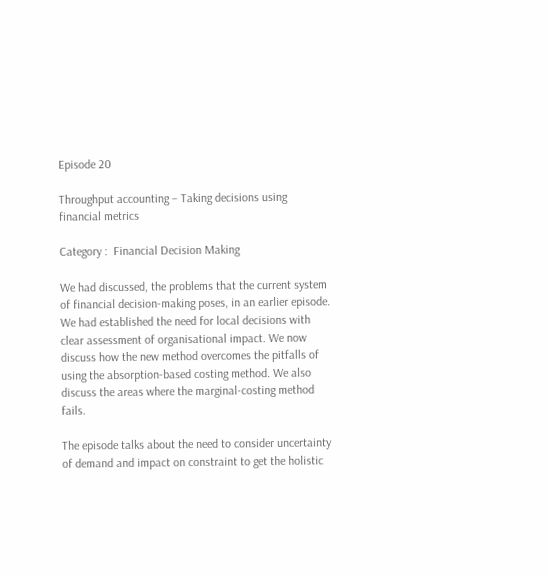Episode 20

Throughput accounting – Taking decisions using financial metrics

Category :  Financial Decision Making

We had discussed, the problems that the current system of financial decision-making poses, in an earlier episode. We had established the need for local decisions with clear assessment of organisational impact. We now discuss how the new method overcomes the pitfalls of using the absorption-based costing method. We also discuss the areas where the marginal-costing method fails.

The episode talks about the need to consider uncertainty of demand and impact on constraint to get the holistic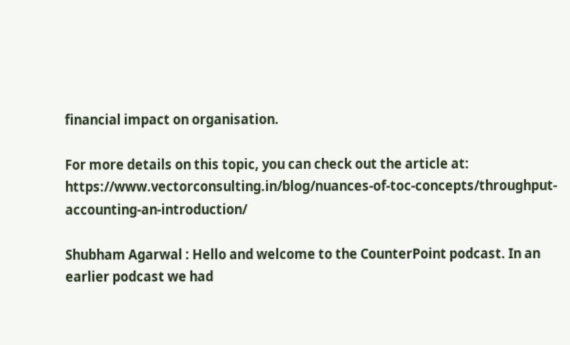financial impact on organisation.

For more details on this topic, you can check out the article at: https://www.vectorconsulting.in/blog/nuances-of-toc-concepts/throughput-accounting-an-introduction/

Shubham Agarwal : Hello and welcome to the CounterPoint podcast. In an earlier podcast we had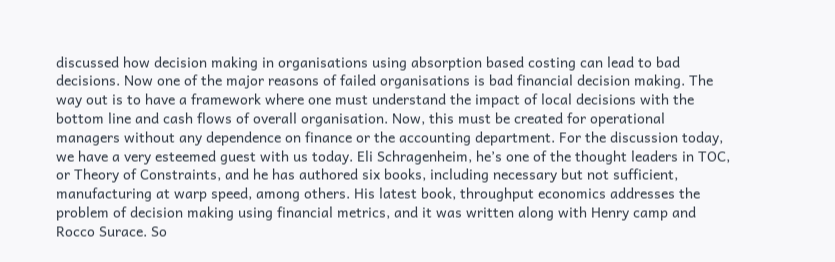discussed how decision making in organisations using absorption based costing can lead to bad decisions. Now one of the major reasons of failed organisations is bad financial decision making. The way out is to have a framework where one must understand the impact of local decisions with the bottom line and cash flows of overall organisation. Now, this must be created for operational managers without any dependence on finance or the accounting department. For the discussion today, we have a very esteemed guest with us today. Eli Schragenheim, he’s one of the thought leaders in TOC, or Theory of Constraints, and he has authored six books, including necessary but not sufficient, manufacturing at warp speed, among others. His latest book, throughput economics addresses the problem of decision making using financial metrics, and it was written along with Henry camp and Rocco Surace. So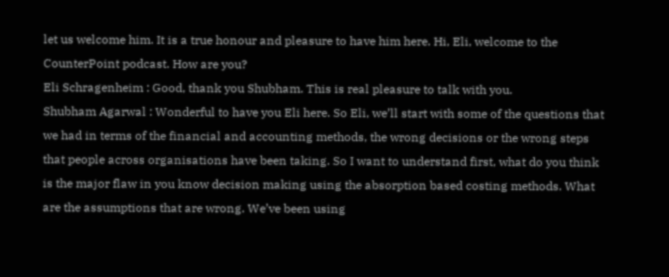let us welcome him. It is a true honour and pleasure to have him here. Hi, Eli, welcome to the CounterPoint podcast. How are you?
Eli Schragenheim : Good, thank you Shubham. This is real pleasure to talk with you.
Shubham Agarwal : Wonderful to have you Eli here. So Eli, we’ll start with some of the questions that we had in terms of the financial and accounting methods, the wrong decisions or the wrong steps that people across organisations have been taking. So I want to understand first, what do you think is the major flaw in you know decision making using the absorption based costing methods. What are the assumptions that are wrong. We’ve been using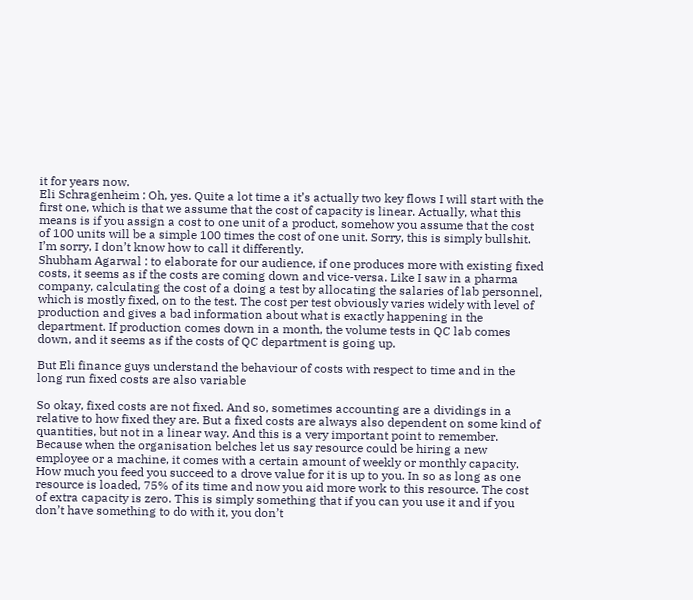it for years now.
Eli Schragenheim : Oh, yes. Quite a lot time a it’s actually two key flows I will start with the first one, which is that we assume that the cost of capacity is linear. Actually, what this means is if you assign a cost to one unit of a product, somehow you assume that the cost of 100 units will be a simple 100 times the cost of one unit. Sorry, this is simply bullshit. I’m sorry, I don’t know how to call it differently.
Shubham Agarwal : to elaborate for our audience, if one produces more with existing fixed costs, it seems as if the costs are coming down and vice-versa. Like I saw in a pharma company, calculating the cost of a doing a test by allocating the salaries of lab personnel, which is mostly fixed, on to the test. The cost per test obviously varies widely with level of production and gives a bad information about what is exactly happening in the department. If production comes down in a month, the volume tests in QC lab comes down, and it seems as if the costs of QC department is going up.

But Eli finance guys understand the behaviour of costs with respect to time and in the long run fixed costs are also variable

So okay, fixed costs are not fixed. And so, sometimes accounting are a dividings in a relative to how fixed they are. But a fixed costs are always also dependent on some kind of quantities, but not in a linear way. And this is a very important point to remember. Because when the organisation belches let us say resource could be hiring a new employee or a machine, it comes with a certain amount of weekly or monthly capacity. How much you feed you succeed to a drove value for it is up to you. In so as long as one resource is loaded, 75% of its time and now you aid more work to this resource. The cost of extra capacity is zero. This is simply something that if you can you use it and if you don’t have something to do with it, you don’t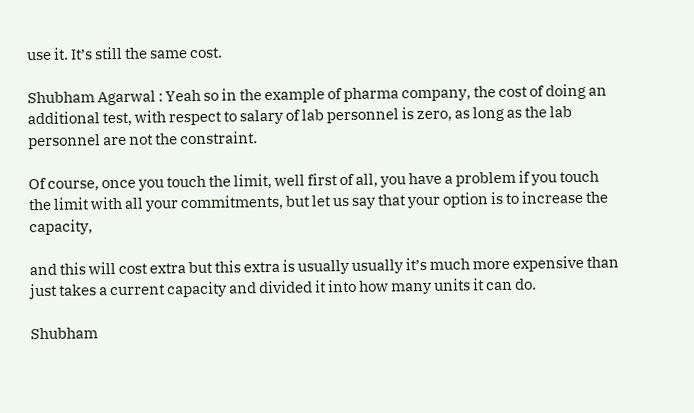use it. It’s still the same cost.

Shubham Agarwal : Yeah so in the example of pharma company, the cost of doing an additional test, with respect to salary of lab personnel is zero, as long as the lab personnel are not the constraint.

Of course, once you touch the limit, well first of all, you have a problem if you touch the limit with all your commitments, but let us say that your option is to increase the capacity,

and this will cost extra but this extra is usually usually it’s much more expensive than just takes a current capacity and divided it into how many units it can do.

Shubham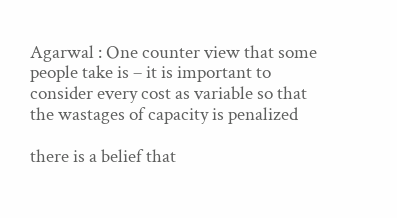Agarwal : One counter view that some people take is – it is important to consider every cost as variable so that the wastages of capacity is penalized

there is a belief that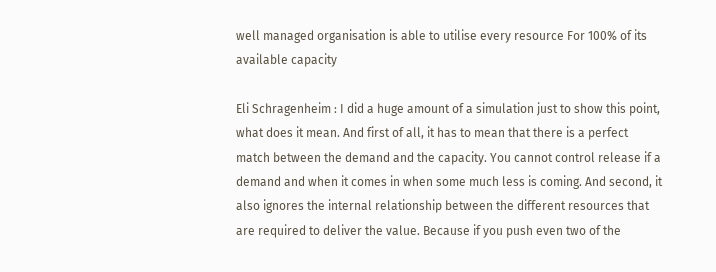well managed organisation is able to utilise every resource For 100% of its available capacity

Eli Schragenheim : I did a huge amount of a simulation just to show this point, what does it mean. And first of all, it has to mean that there is a perfect match between the demand and the capacity. You cannot control release if a demand and when it comes in when some much less is coming. And second, it also ignores the internal relationship between the different resources that are required to deliver the value. Because if you push even two of the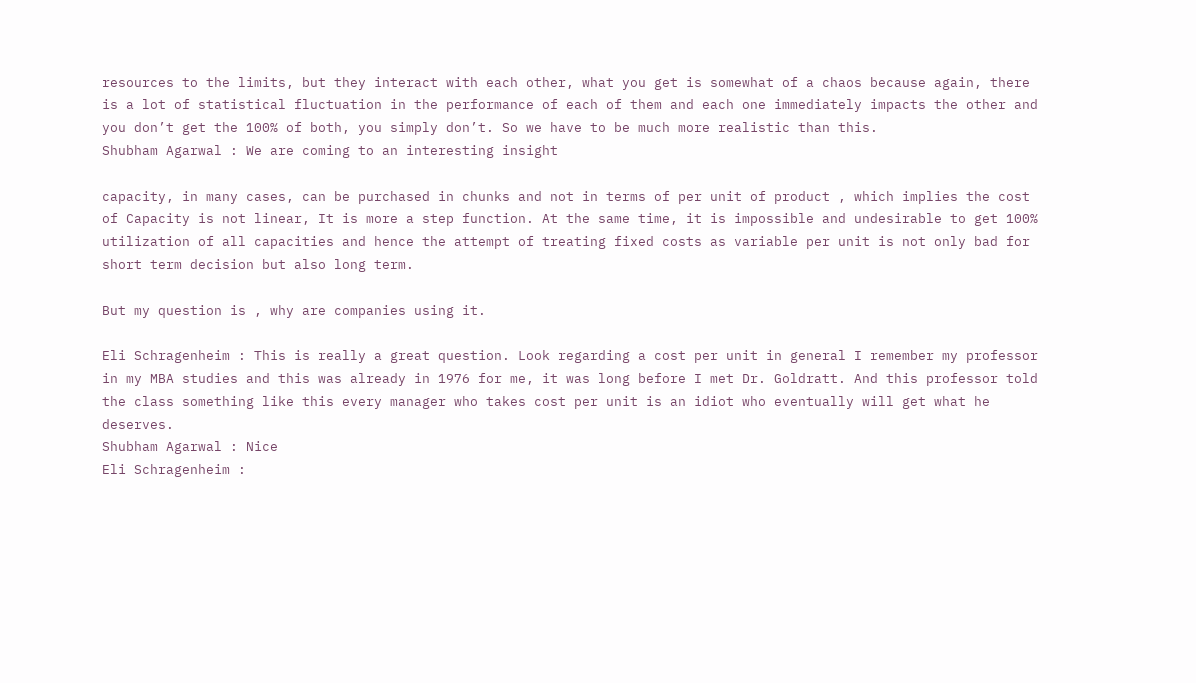resources to the limits, but they interact with each other, what you get is somewhat of a chaos because again, there is a lot of statistical fluctuation in the performance of each of them and each one immediately impacts the other and you don’t get the 100% of both, you simply don’t. So we have to be much more realistic than this.
Shubham Agarwal : We are coming to an interesting insight

capacity, in many cases, can be purchased in chunks and not in terms of per unit of product , which implies the cost of Capacity is not linear, It is more a step function. At the same time, it is impossible and undesirable to get 100% utilization of all capacities and hence the attempt of treating fixed costs as variable per unit is not only bad for short term decision but also long term.

But my question is , why are companies using it.

Eli Schragenheim : This is really a great question. Look regarding a cost per unit in general I remember my professor in my MBA studies and this was already in 1976 for me, it was long before I met Dr. Goldratt. And this professor told the class something like this every manager who takes cost per unit is an idiot who eventually will get what he deserves.
Shubham Agarwal : Nice
Eli Schragenheim :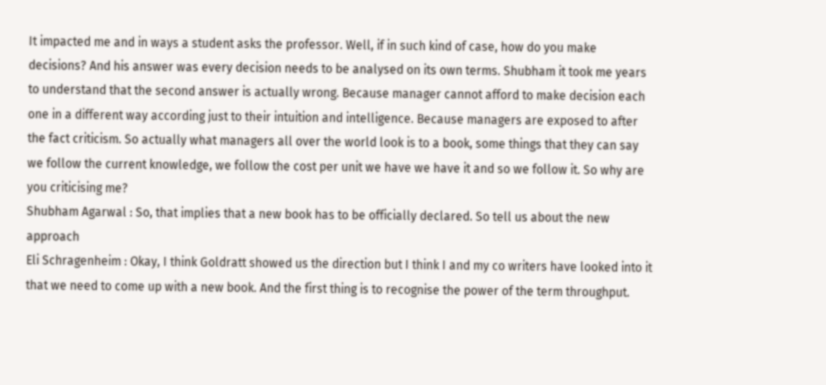It impacted me and in ways a student asks the professor. Well, if in such kind of case, how do you make decisions? And his answer was every decision needs to be analysed on its own terms. Shubham it took me years to understand that the second answer is actually wrong. Because manager cannot afford to make decision each one in a different way according just to their intuition and intelligence. Because managers are exposed to after the fact criticism. So actually what managers all over the world look is to a book, some things that they can say we follow the current knowledge, we follow the cost per unit we have we have it and so we follow it. So why are you criticising me?
Shubham Agarwal : So, that implies that a new book has to be officially declared. So tell us about the new approach
Eli Schragenheim : Okay, I think Goldratt showed us the direction but I think I and my co writers have looked into it that we need to come up with a new book. And the first thing is to recognise the power of the term throughput.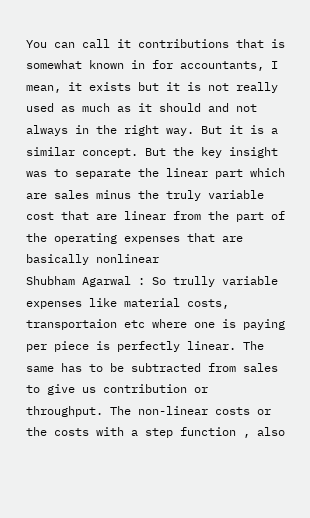You can call it contributions that is somewhat known in for accountants, I mean, it exists but it is not really used as much as it should and not always in the right way. But it is a similar concept. But the key insight was to separate the linear part which are sales minus the truly variable cost that are linear from the part of the operating expenses that are basically nonlinear
Shubham Agarwal : So trully variable expenses like material costs, transportaion etc where one is paying per piece is perfectly linear. The same has to be subtracted from sales to give us contribution or throughput. The non-linear costs or the costs with a step function , also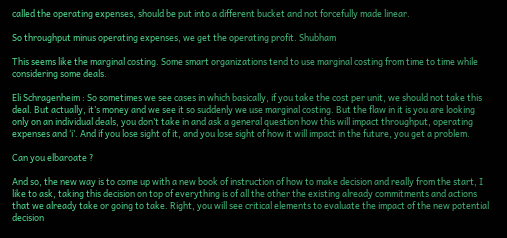called the operating expenses, should be put into a different bucket and not forcefully made linear.

So throughput minus operating expenses, we get the operating profit. Shubham

This seems like the marginal costing. Some smart organizations tend to use marginal costing from time to time while considering some deals.

Eli Schragenheim : So sometimes we see cases in which basically, if you take the cost per unit, we should not take this deal. But actually, it’s money and we see it so suddenly we use marginal costing. But the flaw in it is you are looking only on an individual deals, you don’t take in and ask a general question how this will impact throughput, operating expenses and ‘i’. And if you lose sight of it, and you lose sight of how it will impact in the future, you get a problem.

Can you elbaroate ?

And so, the new way is to come up with a new book of instruction of how to make decision and really from the start, I like to ask, taking this decision on top of everything is of all the other the existing already commitments and actions that we already take or going to take. Right, you will see critical elements to evaluate the impact of the new potential decision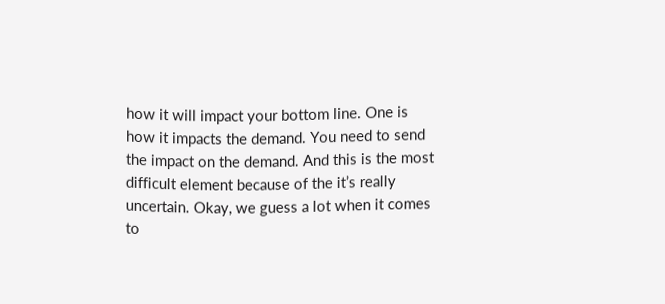how it will impact your bottom line. One is how it impacts the demand. You need to send the impact on the demand. And this is the most difficult element because of the it’s really uncertain. Okay, we guess a lot when it comes to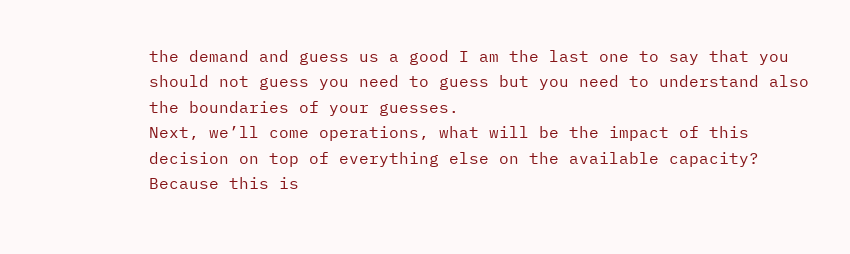the demand and guess us a good I am the last one to say that you should not guess you need to guess but you need to understand also the boundaries of your guesses.
Next, we’ll come operations, what will be the impact of this decision on top of everything else on the available capacity? Because this is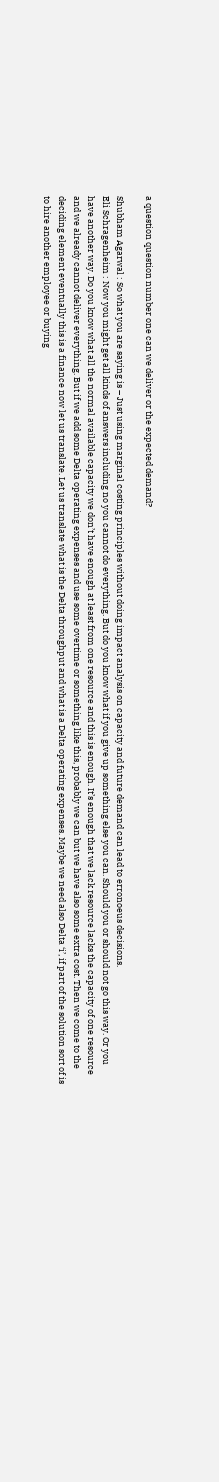a question question number one can we deliver or the expected demand?

Shubham Agarwal : So what you are saying is – Just using marginal costing principles without doing impact analysis on capacity and future demand can lead to erronoeus decisions.
Eli Schragenheim : Now you might get all kinds of answers including no you cannot do everything. But do you know what if you give up something else you can. Should you or should not go this way. Or you have another way. Do you know what all the normal available capacity we don’t have enough at least from one resource and this is enough. It’s enough that we lack resource lacks the capacity of one resource and we already cannot deliver everything. But if we add some Delta operating expenses and use some overtime or something like this, probably we can but we have also some extra cost. Then we come to the deciding element eventually this is a finance now let us translate. Let us translate what is the Delta throughput and what is a Delta operating expenses. Maybe we need also Delta ‘i’, if part of the solution sort of is to hire another employee or buying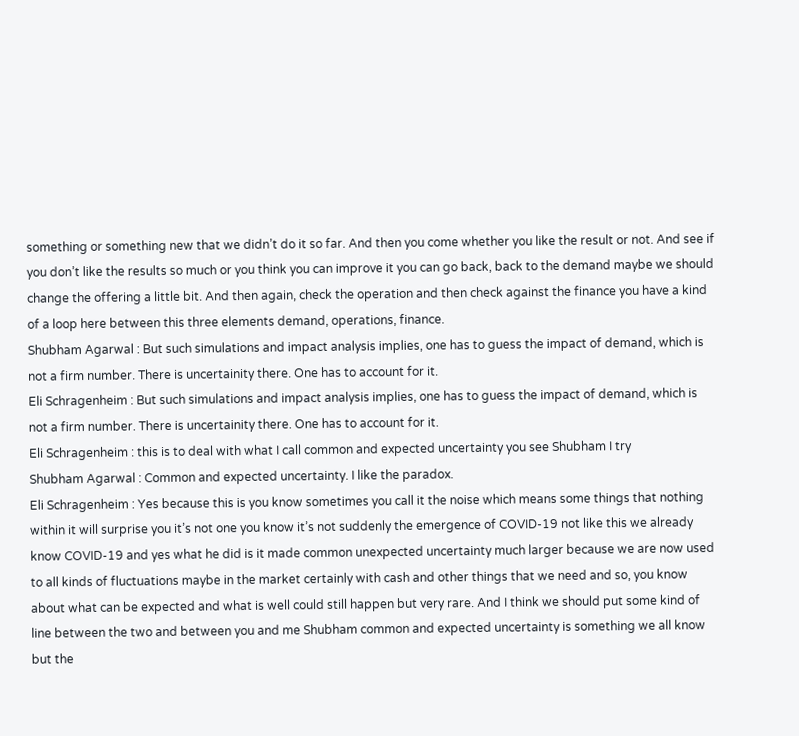something or something new that we didn’t do it so far. And then you come whether you like the result or not. And see if you don’t like the results so much or you think you can improve it you can go back, back to the demand maybe we should change the offering a little bit. And then again, check the operation and then check against the finance you have a kind of a loop here between this three elements demand, operations, finance.
Shubham Agarwal : But such simulations and impact analysis implies, one has to guess the impact of demand, which is not a firm number. There is uncertainity there. One has to account for it.
Eli Schragenheim : But such simulations and impact analysis implies, one has to guess the impact of demand, which is not a firm number. There is uncertainity there. One has to account for it.
Eli Schragenheim : this is to deal with what I call common and expected uncertainty you see Shubham I try
Shubham Agarwal : Common and expected uncertainty. I like the paradox.
Eli Schragenheim : Yes because this is you know sometimes you call it the noise which means some things that nothing within it will surprise you it’s not one you know it’s not suddenly the emergence of COVID-19 not like this we already know COVID-19 and yes what he did is it made common unexpected uncertainty much larger because we are now used to all kinds of fluctuations maybe in the market certainly with cash and other things that we need and so, you know about what can be expected and what is well could still happen but very rare. And I think we should put some kind of line between the two and between you and me Shubham common and expected uncertainty is something we all know but the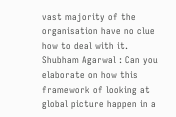vast majority of the organisation have no clue how to deal with it.
Shubham Agarwal : Can you elaborate on how this framework of looking at global picture happen in a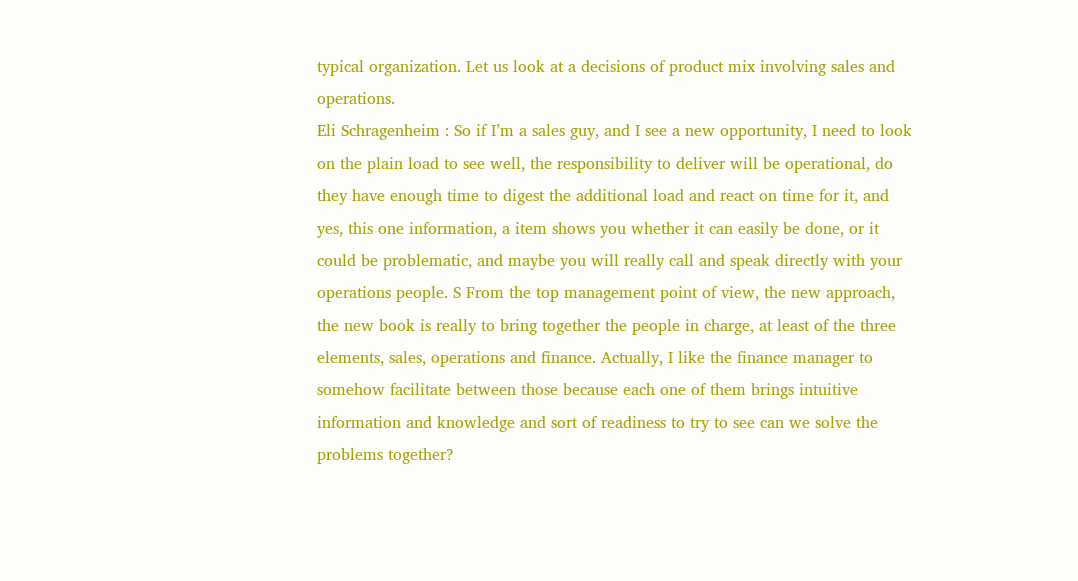typical organization. Let us look at a decisions of product mix involving sales and operations.
Eli Schragenheim : So if I’m a sales guy, and I see a new opportunity, I need to look on the plain load to see well, the responsibility to deliver will be operational, do they have enough time to digest the additional load and react on time for it, and yes, this one information, a item shows you whether it can easily be done, or it could be problematic, and maybe you will really call and speak directly with your operations people. S From the top management point of view, the new approach, the new book is really to bring together the people in charge, at least of the three elements, sales, operations and finance. Actually, I like the finance manager to somehow facilitate between those because each one of them brings intuitive information and knowledge and sort of readiness to try to see can we solve the problems together?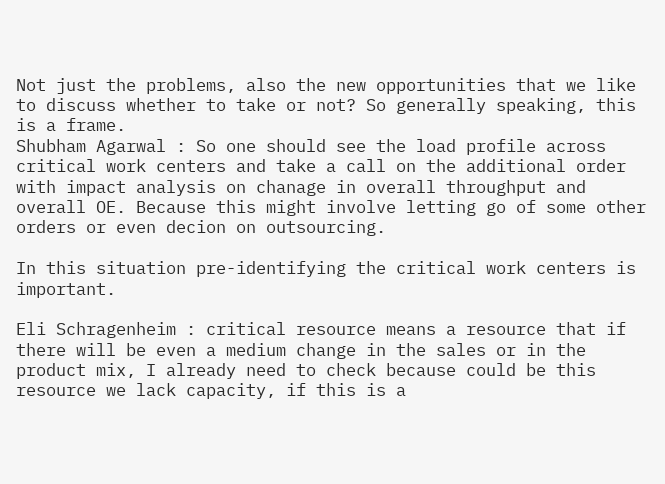Not just the problems, also the new opportunities that we like to discuss whether to take or not? So generally speaking, this is a frame.
Shubham Agarwal : So one should see the load profile across critical work centers and take a call on the additional order with impact analysis on chanage in overall throughput and overall OE. Because this might involve letting go of some other orders or even decion on outsourcing.

In this situation pre-identifying the critical work centers is important.

Eli Schragenheim : critical resource means a resource that if there will be even a medium change in the sales or in the product mix, I already need to check because could be this resource we lack capacity, if this is a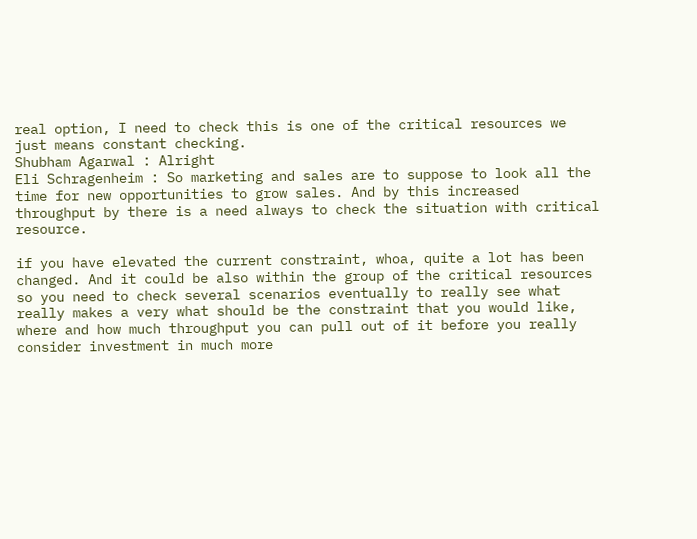real option, I need to check this is one of the critical resources we just means constant checking.
Shubham Agarwal : Alright
Eli Schragenheim : So marketing and sales are to suppose to look all the time for new opportunities to grow sales. And by this increased throughput by there is a need always to check the situation with critical resource.

if you have elevated the current constraint, whoa, quite a lot has been changed. And it could be also within the group of the critical resources so you need to check several scenarios eventually to really see what really makes a very what should be the constraint that you would like, where and how much throughput you can pull out of it before you really consider investment in much more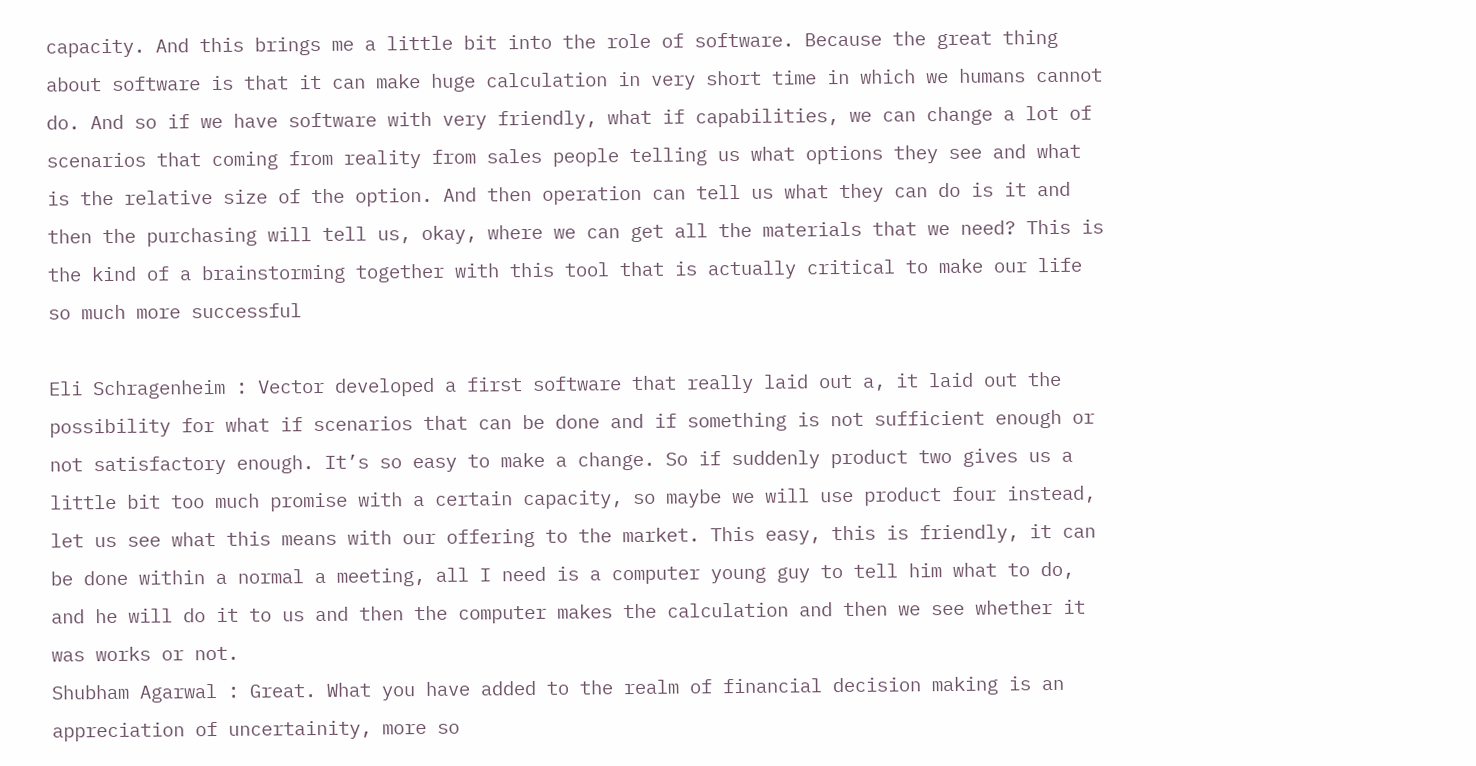capacity. And this brings me a little bit into the role of software. Because the great thing about software is that it can make huge calculation in very short time in which we humans cannot do. And so if we have software with very friendly, what if capabilities, we can change a lot of scenarios that coming from reality from sales people telling us what options they see and what is the relative size of the option. And then operation can tell us what they can do is it and then the purchasing will tell us, okay, where we can get all the materials that we need? This is the kind of a brainstorming together with this tool that is actually critical to make our life so much more successful

Eli Schragenheim : Vector developed a first software that really laid out a, it laid out the possibility for what if scenarios that can be done and if something is not sufficient enough or not satisfactory enough. It’s so easy to make a change. So if suddenly product two gives us a little bit too much promise with a certain capacity, so maybe we will use product four instead, let us see what this means with our offering to the market. This easy, this is friendly, it can be done within a normal a meeting, all I need is a computer young guy to tell him what to do, and he will do it to us and then the computer makes the calculation and then we see whether it was works or not.
Shubham Agarwal : Great. What you have added to the realm of financial decision making is an appreciation of uncertainity, more so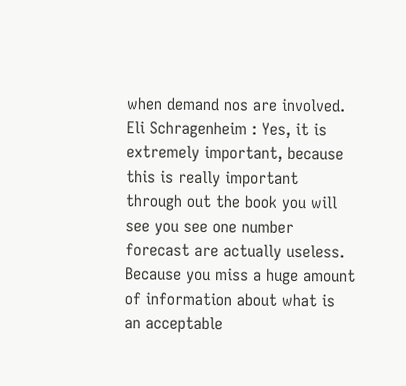when demand nos are involved.
Eli Schragenheim : Yes, it is extremely important, because this is really important through out the book you will see you see one number forecast are actually useless. Because you miss a huge amount of information about what is an acceptable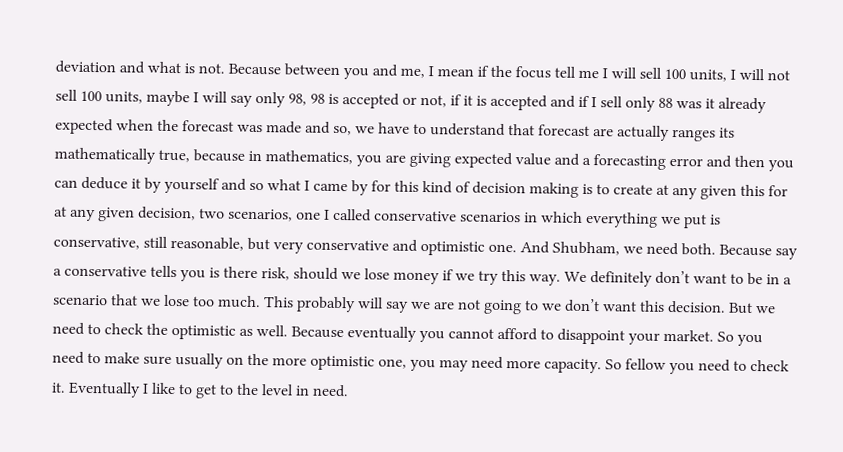deviation and what is not. Because between you and me, I mean if the focus tell me I will sell 100 units, I will not sell 100 units, maybe I will say only 98, 98 is accepted or not, if it is accepted and if I sell only 88 was it already expected when the forecast was made and so, we have to understand that forecast are actually ranges its mathematically true, because in mathematics, you are giving expected value and a forecasting error and then you can deduce it by yourself and so what I came by for this kind of decision making is to create at any given this for at any given decision, two scenarios, one I called conservative scenarios in which everything we put is conservative, still reasonable, but very conservative and optimistic one. And Shubham, we need both. Because say a conservative tells you is there risk, should we lose money if we try this way. We definitely don’t want to be in a scenario that we lose too much. This probably will say we are not going to we don’t want this decision. But we need to check the optimistic as well. Because eventually you cannot afford to disappoint your market. So you need to make sure usually on the more optimistic one, you may need more capacity. So fellow you need to check it. Eventually I like to get to the level in need.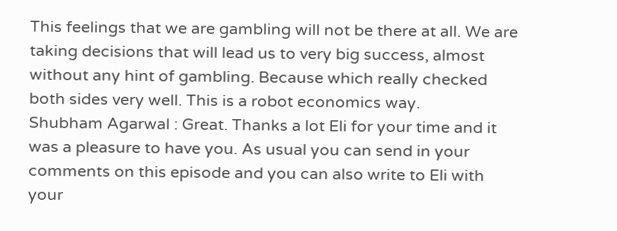This feelings that we are gambling will not be there at all. We are taking decisions that will lead us to very big success, almost without any hint of gambling. Because which really checked both sides very well. This is a robot economics way.
Shubham Agarwal : Great. Thanks a lot Eli for your time and it was a pleasure to have you. As usual you can send in your comments on this episode and you can also write to Eli with your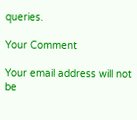queries.

Your Comment

Your email address will not be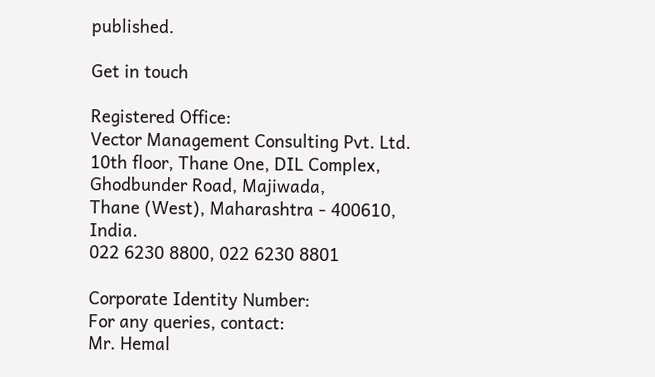published.

Get in touch

Registered Office:
Vector Management Consulting Pvt. Ltd.
10th floor, Thane One, DIL Complex,
Ghodbunder Road, Majiwada,
Thane (West), Maharashtra - 400610, India.
022 6230 8800, 022 6230 8801

Corporate Identity Number:
For any queries, contact:
Mr. Hemal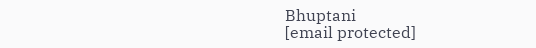Bhuptani
[email protected]